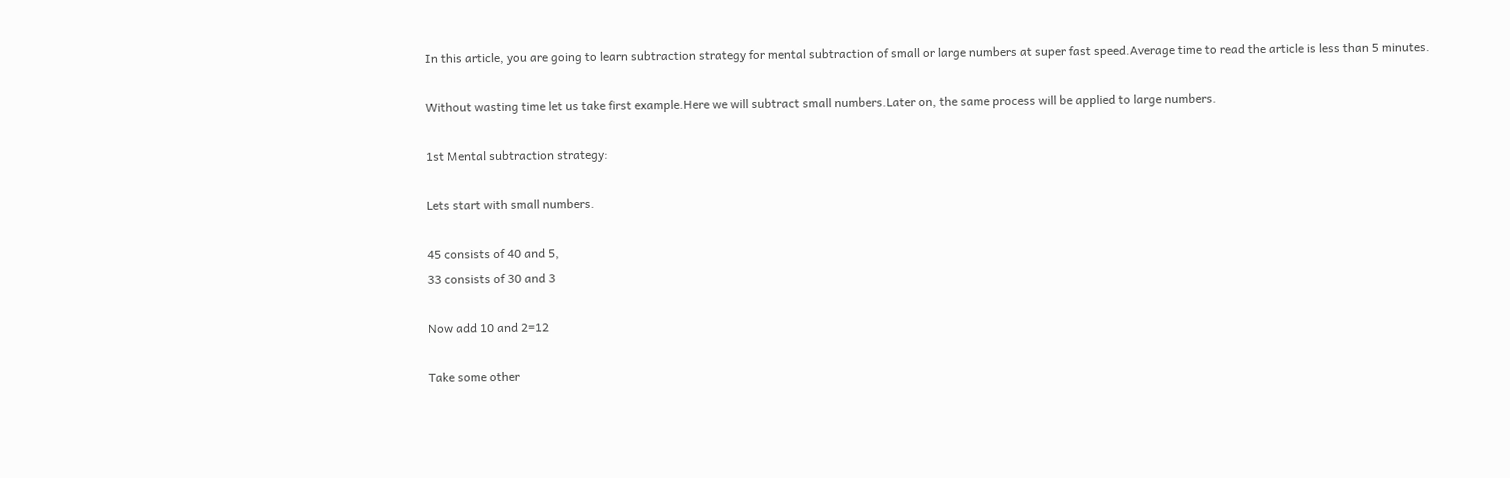In this article, you are going to learn subtraction strategy for mental subtraction of small or large numbers at super fast speed.Average time to read the article is less than 5 minutes.

Without wasting time let us take first example.Here we will subtract small numbers.Later on, the same process will be applied to large numbers.

1st Mental subtraction strategy:

Lets start with small numbers.

45 consists of 40 and 5,
33 consists of 30 and 3

Now add 10 and 2=12

Take some other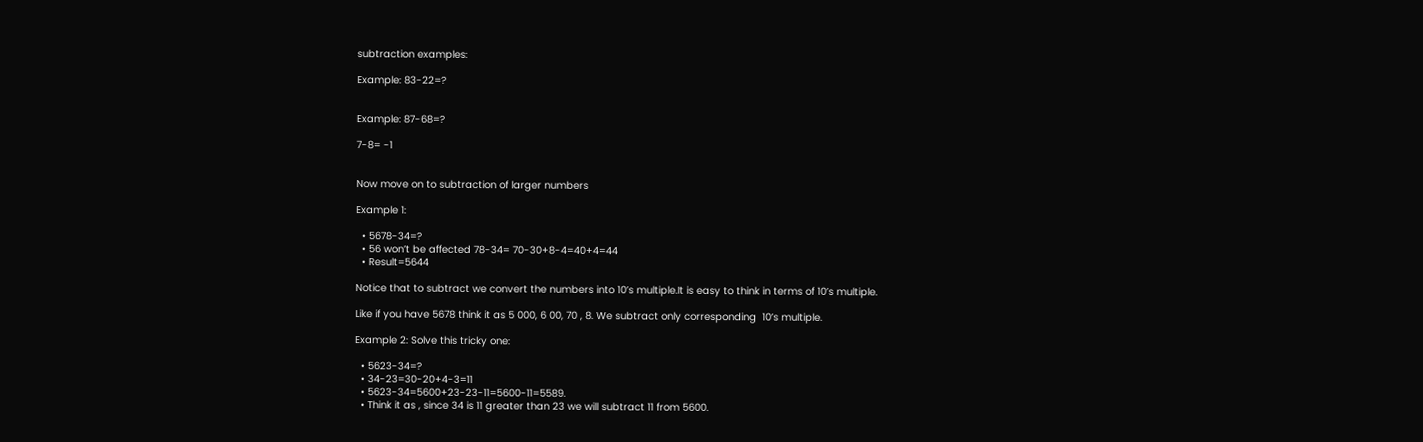subtraction examples:

Example: 83-22=?


Example: 87-68=?

7-8= -1


Now move on to subtraction of larger numbers

Example 1:

  • 5678-34=?
  • 56 won’t be affected 78-34= 70-30+8-4=40+4=44
  • Result=5644

Notice that to subtract we convert the numbers into 10’s multiple.It is easy to think in terms of 10’s multiple.

Like if you have 5678 think it as 5 000, 6 00, 70 , 8. We subtract only corresponding  10’s multiple.

Example 2: Solve this tricky one:

  • 5623-34=?
  • 34-23=30-20+4-3=11
  • 5623-34=5600+23-23-11=5600-11=5589.
  • Think it as , since 34 is 11 greater than 23 we will subtract 11 from 5600.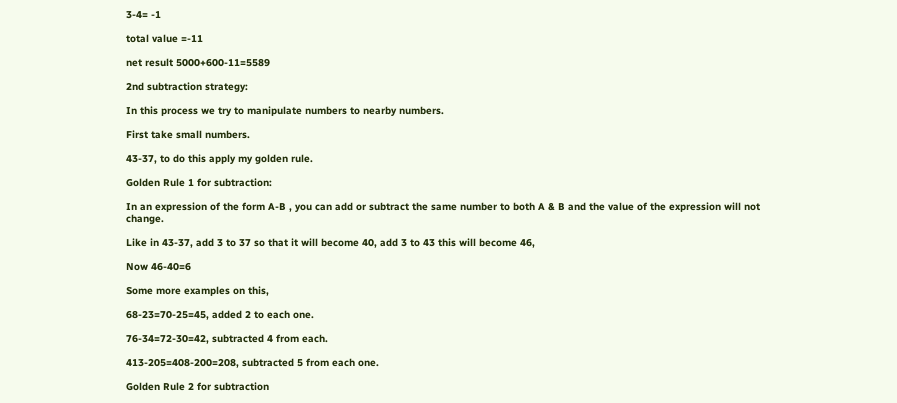3-4= -1

total value =-11

net result 5000+600-11=5589

2nd subtraction strategy:

In this process we try to manipulate numbers to nearby numbers.

First take small numbers.

43-37, to do this apply my golden rule.

Golden Rule 1 for subtraction:

In an expression of the form A-B , you can add or subtract the same number to both A & B and the value of the expression will not change.

Like in 43-37, add 3 to 37 so that it will become 40, add 3 to 43 this will become 46,

Now 46-40=6

Some more examples on this,

68-23=70-25=45, added 2 to each one.

76-34=72-30=42, subtracted 4 from each.

413-205=408-200=208, subtracted 5 from each one.

Golden Rule 2 for subtraction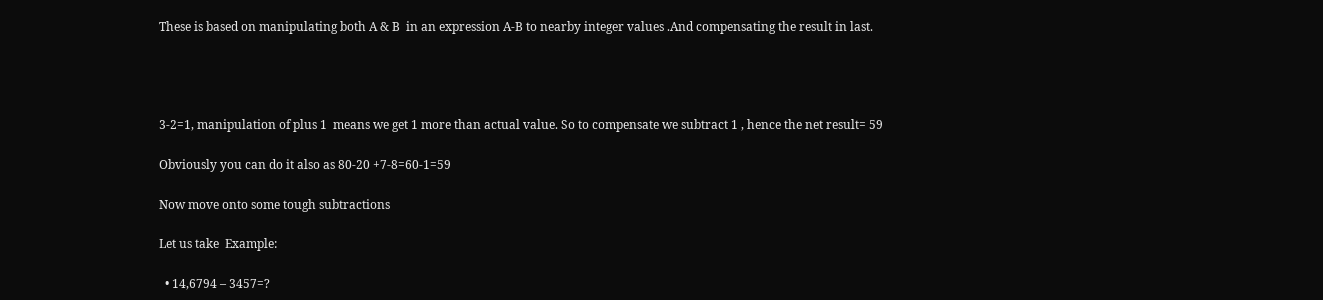These is based on manipulating both A & B  in an expression A-B to nearby integer values .And compensating the result in last.




3-2=1, manipulation of plus 1  means we get 1 more than actual value. So to compensate we subtract 1 , hence the net result= 59

Obviously you can do it also as 80-20 +7-8=60-1=59

Now move onto some tough subtractions

Let us take  Example:

  • 14,6794 – 3457=?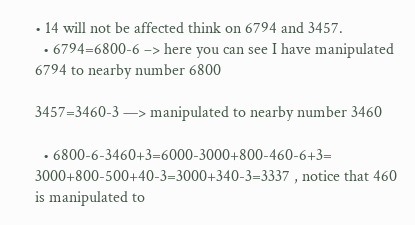• 14 will not be affected think on 6794 and 3457.
  • 6794=6800-6 –> here you can see I have manipulated 6794 to nearby number 6800

3457=3460-3 —> manipulated to nearby number 3460

  • 6800-6-3460+3=6000-3000+800-460-6+3= 3000+800-500+40-3=3000+340-3=3337 , notice that 460 is manipulated to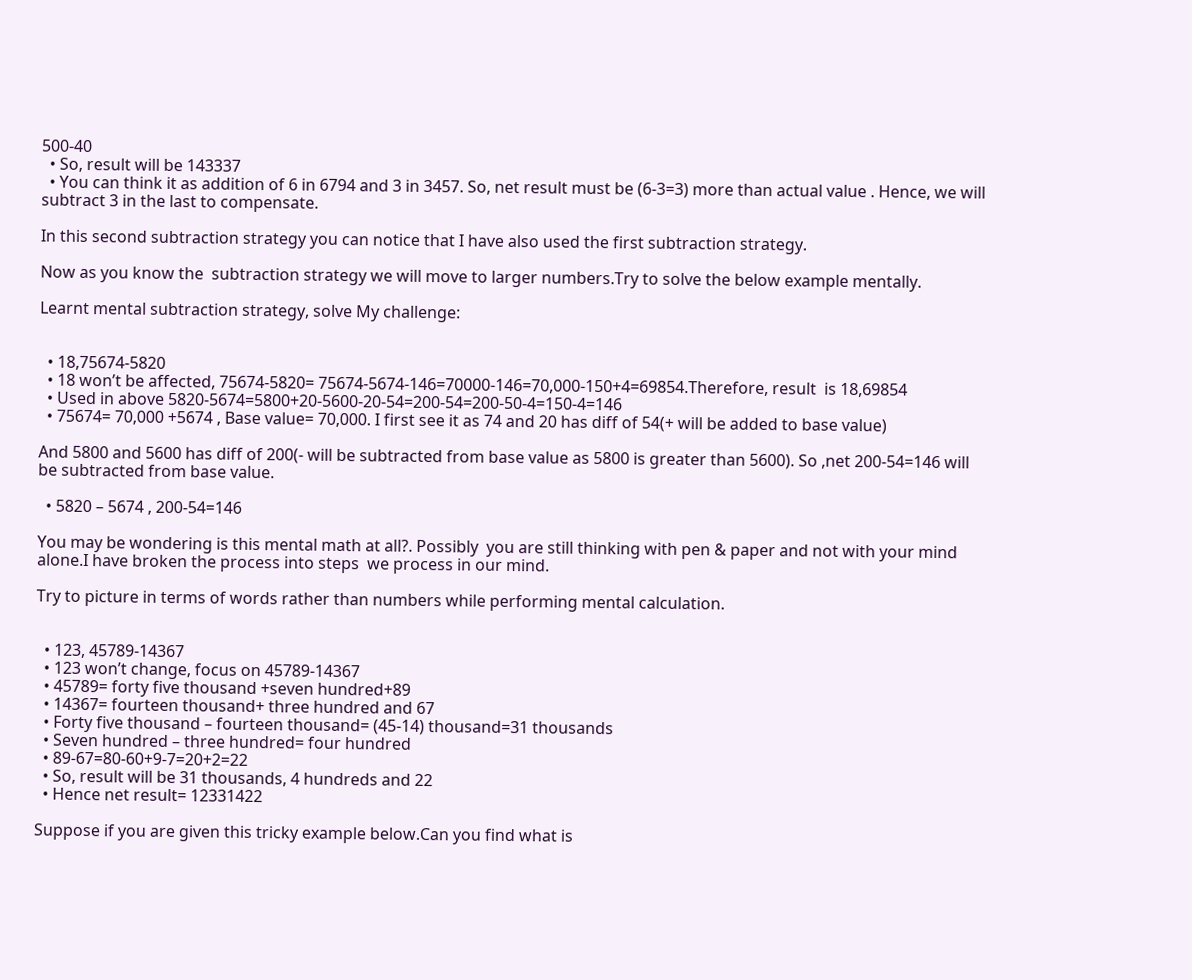500-40
  • So, result will be 143337
  • You can think it as addition of 6 in 6794 and 3 in 3457. So, net result must be (6-3=3) more than actual value . Hence, we will subtract 3 in the last to compensate.

In this second subtraction strategy you can notice that I have also used the first subtraction strategy.

Now as you know the  subtraction strategy we will move to larger numbers.Try to solve the below example mentally.

Learnt mental subtraction strategy, solve My challenge:


  • 18,75674-5820
  • 18 won’t be affected, 75674-5820= 75674-5674-146=70000-146=70,000-150+4=69854.Therefore, result  is 18,69854
  • Used in above 5820-5674=5800+20-5600-20-54=200-54=200-50-4=150-4=146
  • 75674= 70,000 +5674 , Base value= 70,000. I first see it as 74 and 20 has diff of 54(+ will be added to base value)

And 5800 and 5600 has diff of 200(- will be subtracted from base value as 5800 is greater than 5600). So ,net 200-54=146 will be subtracted from base value.

  • 5820 – 5674 , 200-54=146

You may be wondering is this mental math at all?. Possibly  you are still thinking with pen & paper and not with your mind alone.I have broken the process into steps  we process in our mind.

Try to picture in terms of words rather than numbers while performing mental calculation.


  • 123, 45789-14367
  • 123 won’t change, focus on 45789-14367
  • 45789= forty five thousand +seven hundred+89
  • 14367= fourteen thousand+ three hundred and 67
  • Forty five thousand – fourteen thousand= (45-14) thousand=31 thousands
  • Seven hundred – three hundred= four hundred
  • 89-67=80-60+9-7=20+2=22
  • So, result will be 31 thousands, 4 hundreds and 22
  • Hence net result= 12331422

Suppose if you are given this tricky example below.Can you find what is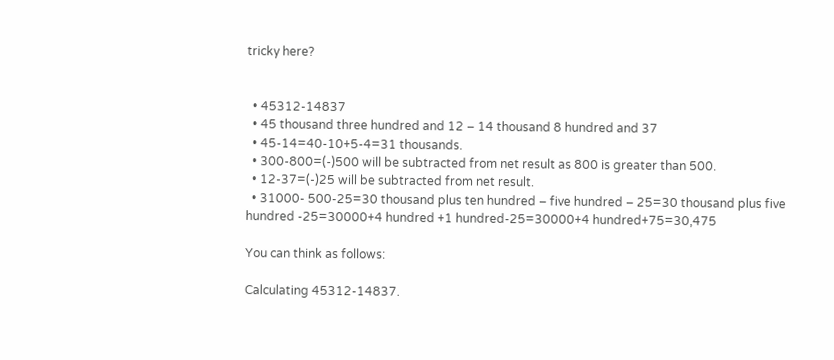tricky here?


  • 45312-14837
  • 45 thousand three hundred and 12 – 14 thousand 8 hundred and 37
  • 45-14=40-10+5-4=31 thousands.
  • 300-800=(-)500 will be subtracted from net result as 800 is greater than 500.
  • 12-37=(-)25 will be subtracted from net result.
  • 31000- 500-25=30 thousand plus ten hundred – five hundred – 25=30 thousand plus five hundred -25=30000+4 hundred +1 hundred-25=30000+4 hundred+75=30,475

You can think as follows:

Calculating 45312-14837.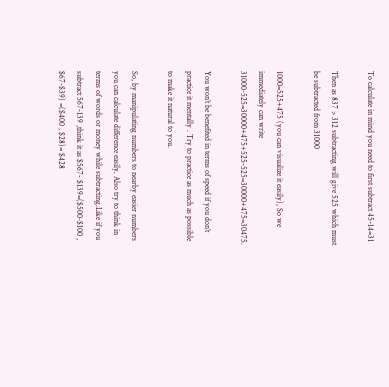To calculate in mind you need to first subtract 45-14=31

Then as 837 > 312 subtracting will give 525 which must be subtracted from 31000

1000=525+475 (you can visualize it easily), So we immediately can write 31000-525=30000+475+525-525=30000+475=30475.

You won’t be benefited in terms of speed if you don’t practice it mentally . Try to practice as much as possible to make it natural to you.

So, by manipulating numbers to nearby easier numbers you can calculate difference easily. Also try to think in terms of words or money while subtracting.Like if you subtract 567-139 ,think it as $567- $139=($500-$100 , $67-$39) =($400 , $28)= $428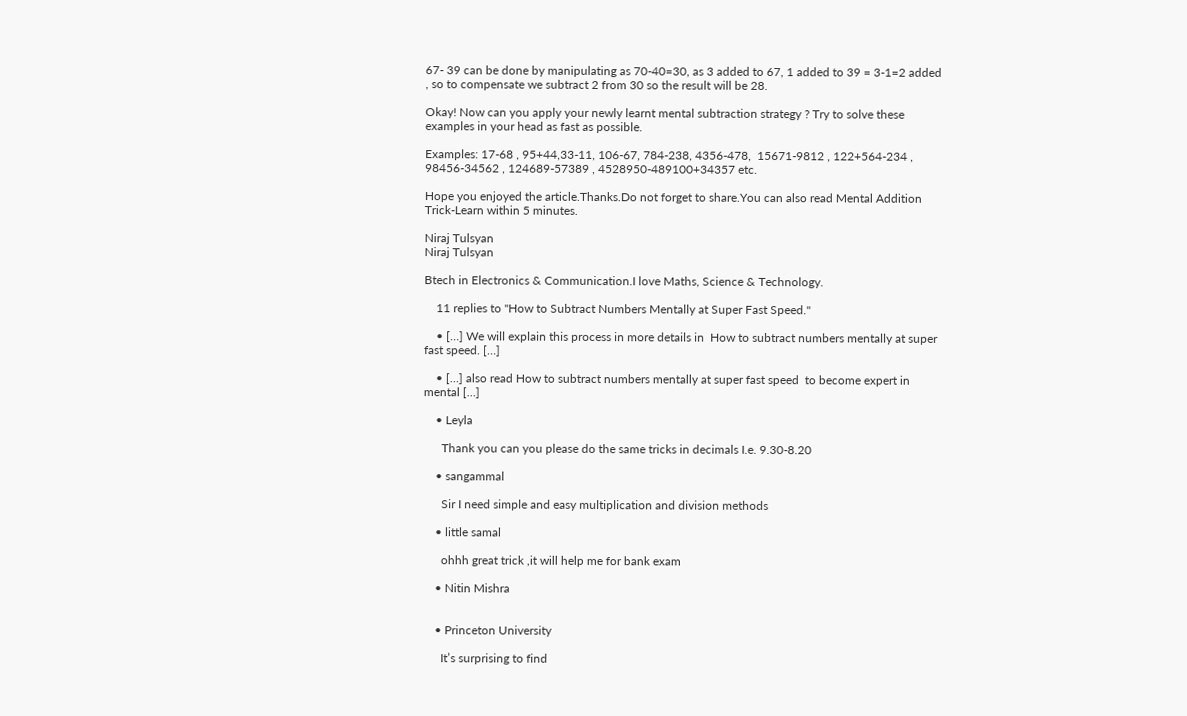67- 39 can be done by manipulating as 70-40=30, as 3 added to 67, 1 added to 39 = 3-1=2 added , so to compensate we subtract 2 from 30 so the result will be 28.

Okay! Now can you apply your newly learnt mental subtraction strategy ? Try to solve these examples in your head as fast as possible.

Examples: 17-68 , 95+44,33-11, 106-67, 784-238, 4356-478,  15671-9812 , 122+564-234 , 98456-34562 , 124689-57389 , 4528950-489100+34357 etc.

Hope you enjoyed the article.Thanks.Do not forget to share.You can also read Mental Addition Trick-Learn within 5 minutes.

Niraj Tulsyan
Niraj Tulsyan

Btech in Electronics & Communication.I love Maths, Science & Technology.

    11 replies to "How to Subtract Numbers Mentally at Super Fast Speed."

    • […] We will explain this process in more details in  How to subtract numbers mentally at super fast speed. […]

    • […] also read How to subtract numbers mentally at super fast speed  to become expert in mental […]

    • Leyla

      Thank you can you please do the same tricks in decimals I.e. 9.30-8.20

    • sangammal

      Sir I need simple and easy multiplication and division methods

    • little samal

      ohhh great trick ,it will help me for bank exam

    • Nitin Mishra


    • Princeton University

      It’s surprising to find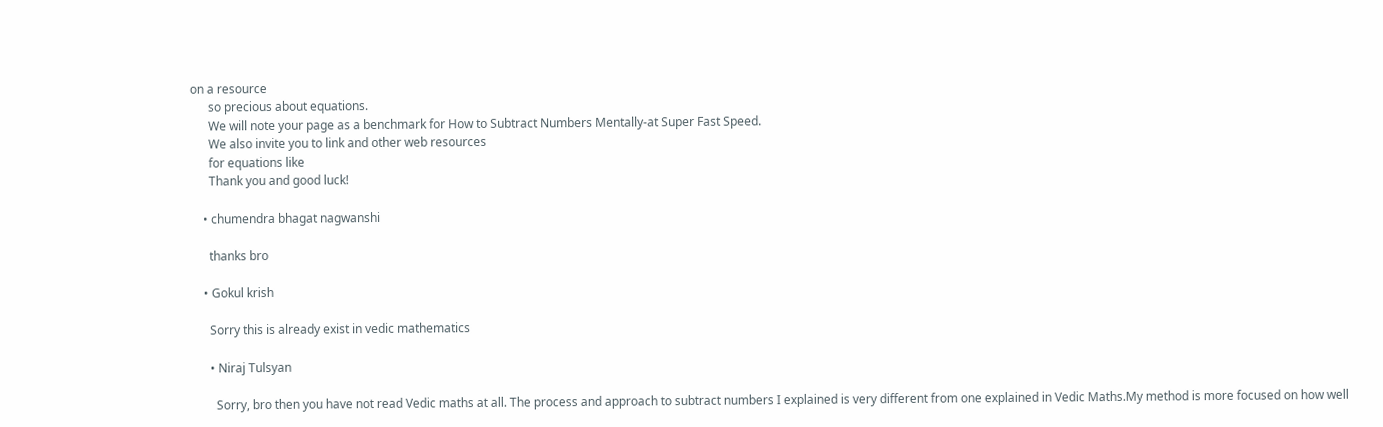on a resource
      so precious about equations.
      We will note your page as a benchmark for How to Subtract Numbers Mentally-at Super Fast Speed.
      We also invite you to link and other web resources
      for equations like
      Thank you and good luck!

    • chumendra bhagat nagwanshi

      thanks bro

    • Gokul krish

      Sorry this is already exist in vedic mathematics

      • Niraj Tulsyan

        Sorry, bro then you have not read Vedic maths at all. The process and approach to subtract numbers I explained is very different from one explained in Vedic Maths.My method is more focused on how well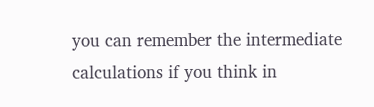you can remember the intermediate calculations if you think in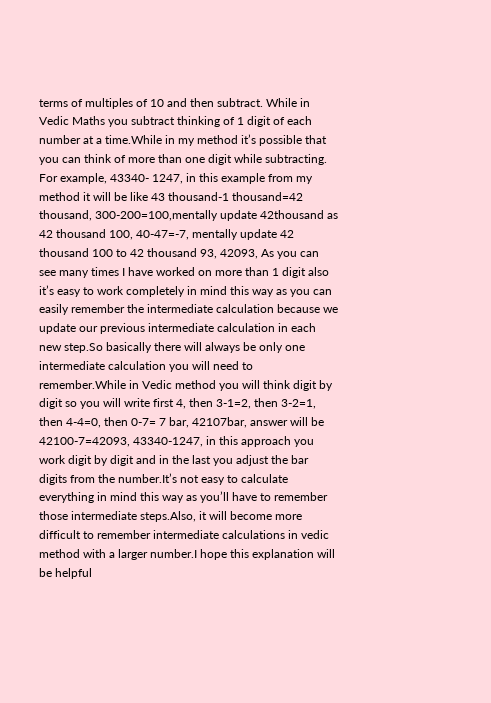terms of multiples of 10 and then subtract. While in Vedic Maths you subtract thinking of 1 digit of each number at a time.While in my method it’s possible that you can think of more than one digit while subtracting. For example, 43340- 1247, in this example from my method it will be like 43 thousand-1 thousand=42 thousand, 300-200=100,mentally update 42thousand as 42 thousand 100, 40-47=-7, mentally update 42 thousand 100 to 42 thousand 93, 42093, As you can see many times I have worked on more than 1 digit also it’s easy to work completely in mind this way as you can easily remember the intermediate calculation because we update our previous intermediate calculation in each new step.So basically there will always be only one intermediate calculation you will need to remember.While in Vedic method you will think digit by digit so you will write first 4, then 3-1=2, then 3-2=1, then 4-4=0, then 0-7= 7 bar, 42107bar, answer will be 42100-7=42093, 43340-1247, in this approach you work digit by digit and in the last you adjust the bar digits from the number.It’s not easy to calculate everything in mind this way as you’ll have to remember those intermediate steps.Also, it will become more difficult to remember intermediate calculations in vedic method with a larger number.I hope this explanation will be helpful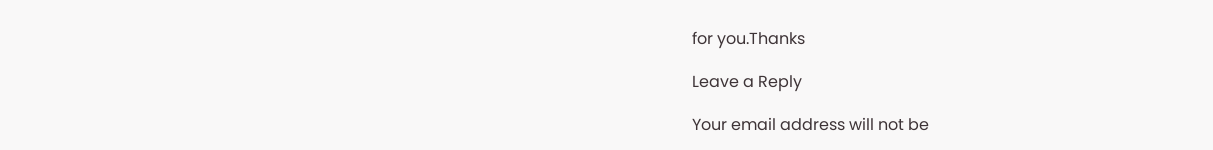for you.Thanks

Leave a Reply

Your email address will not be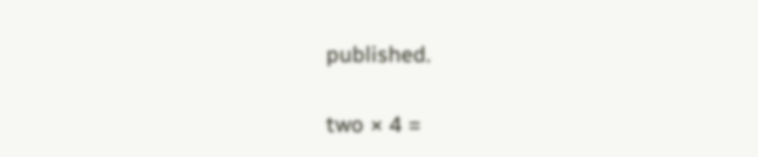published.

two × 4 =